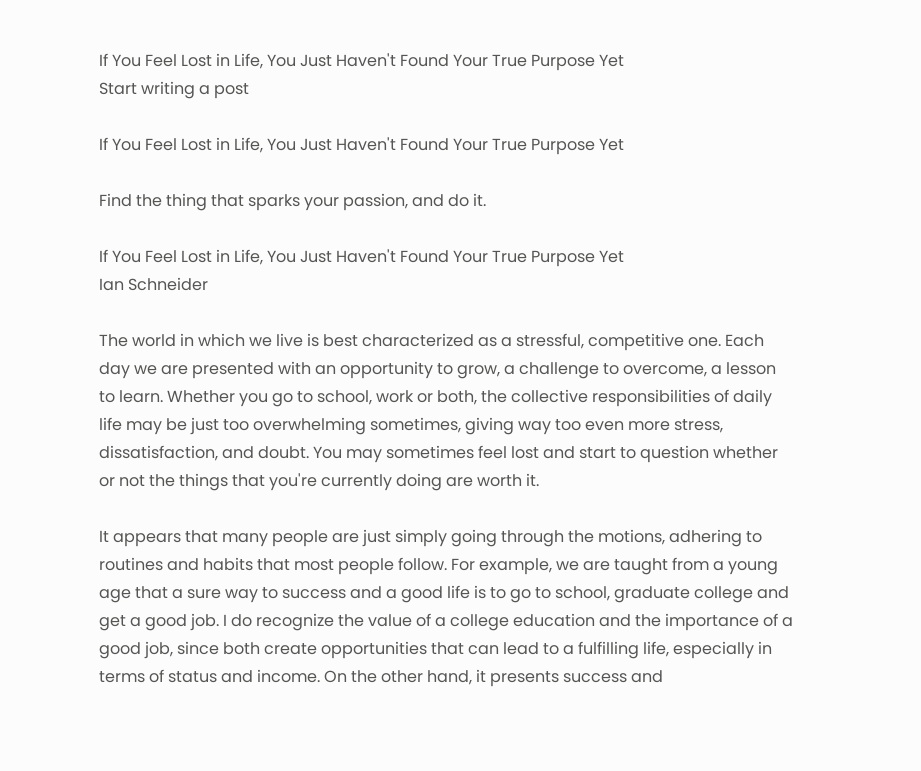If You Feel Lost in Life, You Just Haven't Found Your True Purpose Yet
Start writing a post

If You Feel Lost in Life, You Just Haven't Found Your True Purpose Yet

Find the thing that sparks your passion, and do it.

If You Feel Lost in Life, You Just Haven't Found Your True Purpose Yet
Ian Schneider

The world in which we live is best characterized as a stressful, competitive one. Each day we are presented with an opportunity to grow, a challenge to overcome, a lesson to learn. Whether you go to school, work or both, the collective responsibilities of daily life may be just too overwhelming sometimes, giving way too even more stress, dissatisfaction, and doubt. You may sometimes feel lost and start to question whether or not the things that you're currently doing are worth it.

It appears that many people are just simply going through the motions, adhering to routines and habits that most people follow. For example, we are taught from a young age that a sure way to success and a good life is to go to school, graduate college and get a good job. I do recognize the value of a college education and the importance of a good job, since both create opportunities that can lead to a fulfilling life, especially in terms of status and income. On the other hand, it presents success and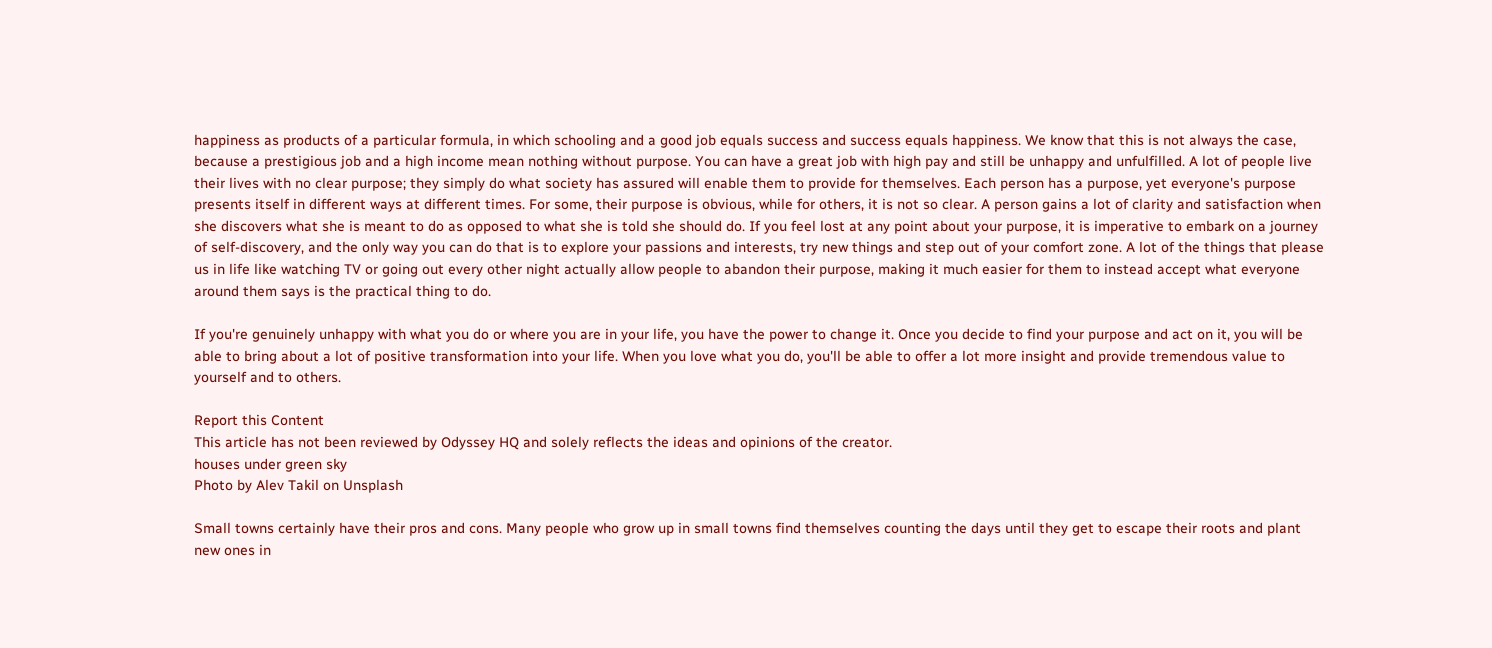happiness as products of a particular formula, in which schooling and a good job equals success and success equals happiness. We know that this is not always the case, because a prestigious job and a high income mean nothing without purpose. You can have a great job with high pay and still be unhappy and unfulfilled. A lot of people live their lives with no clear purpose; they simply do what society has assured will enable them to provide for themselves. Each person has a purpose, yet everyone's purpose presents itself in different ways at different times. For some, their purpose is obvious, while for others, it is not so clear. A person gains a lot of clarity and satisfaction when she discovers what she is meant to do as opposed to what she is told she should do. If you feel lost at any point about your purpose, it is imperative to embark on a journey of self-discovery, and the only way you can do that is to explore your passions and interests, try new things and step out of your comfort zone. A lot of the things that please us in life like watching TV or going out every other night actually allow people to abandon their purpose, making it much easier for them to instead accept what everyone around them says is the practical thing to do.

If you're genuinely unhappy with what you do or where you are in your life, you have the power to change it. Once you decide to find your purpose and act on it, you will be able to bring about a lot of positive transformation into your life. When you love what you do, you'll be able to offer a lot more insight and provide tremendous value to yourself and to others.

Report this Content
This article has not been reviewed by Odyssey HQ and solely reflects the ideas and opinions of the creator.
houses under green sky
Photo by Alev Takil on Unsplash

Small towns certainly have their pros and cons. Many people who grow up in small towns find themselves counting the days until they get to escape their roots and plant new ones in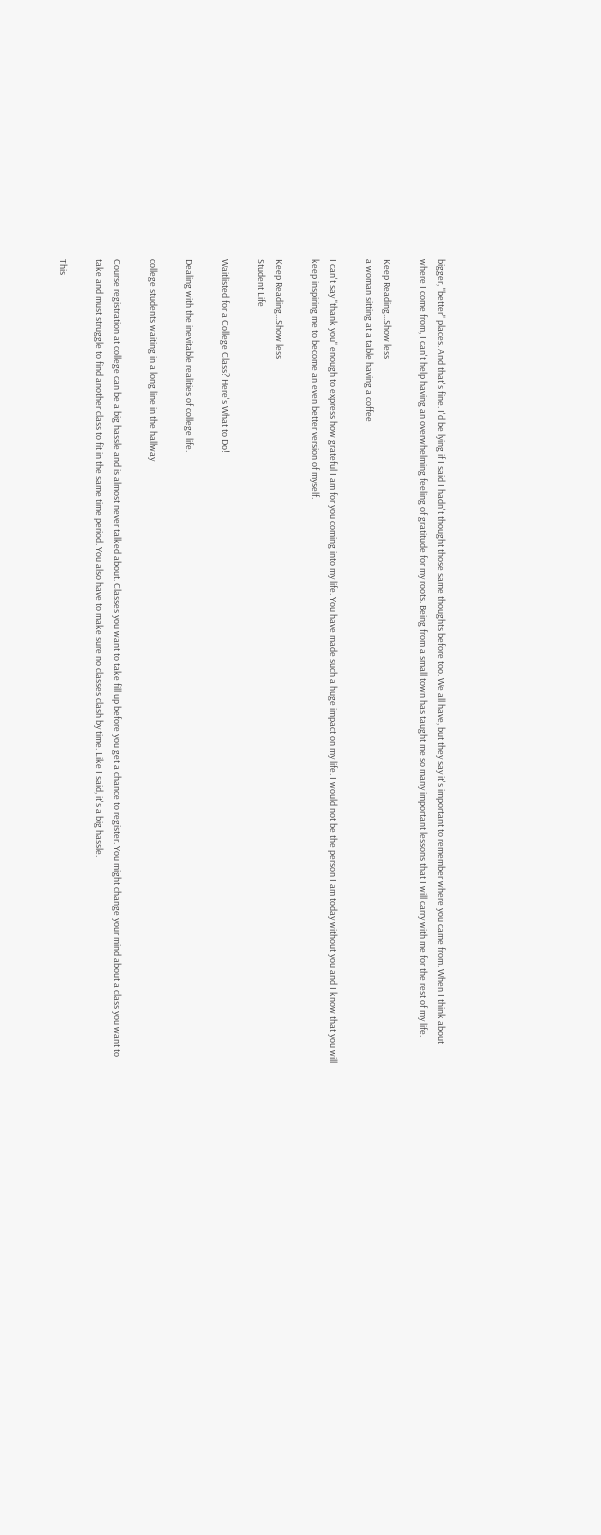bigger, "better" places. And that's fine. I'd be lying if I said I hadn't thought those same thoughts before too. We all have, but they say it's important to remember where you came from. When I think about where I come from, I can't help having an overwhelming feeling of gratitude for my roots. Being from a small town has taught me so many important lessons that I will carry with me for the rest of my life.

Keep Reading...Show less
a woman sitting at a table having a coffee

I can't say "thank you" enough to express how grateful I am for you coming into my life. You have made such a huge impact on my life. I would not be the person I am today without you and I know that you will keep inspiring me to become an even better version of myself.

Keep Reading...Show less
Student Life

Waitlisted for a College Class? Here's What to Do!

Dealing with the inevitable realities of college life.

college students waiting in a long line in the hallway

Course registration at college can be a big hassle and is almost never talked about. Classes you want to take fill up before you get a chance to register. You might change your mind about a class you want to take and must struggle to find another class to fit in the same time period. You also have to make sure no classes clash by time. Like I said, it's a big hassle.

This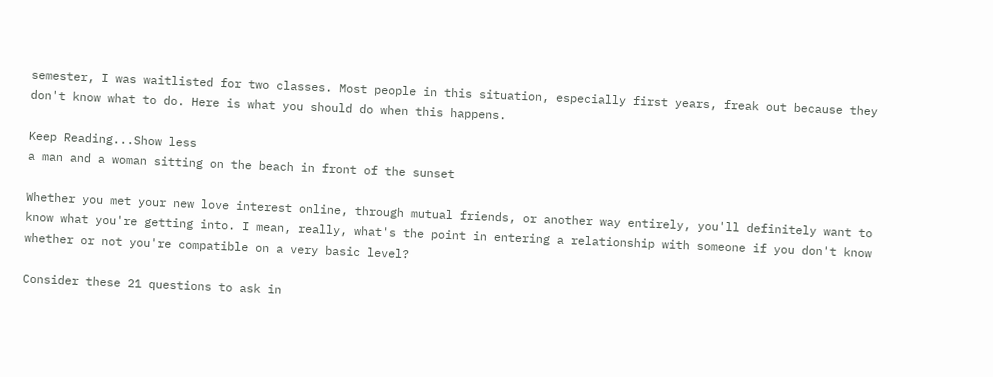semester, I was waitlisted for two classes. Most people in this situation, especially first years, freak out because they don't know what to do. Here is what you should do when this happens.

Keep Reading...Show less
a man and a woman sitting on the beach in front of the sunset

Whether you met your new love interest online, through mutual friends, or another way entirely, you'll definitely want to know what you're getting into. I mean, really, what's the point in entering a relationship with someone if you don't know whether or not you're compatible on a very basic level?

Consider these 21 questions to ask in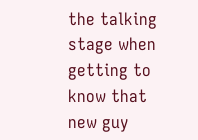the talking stage when getting to know that new guy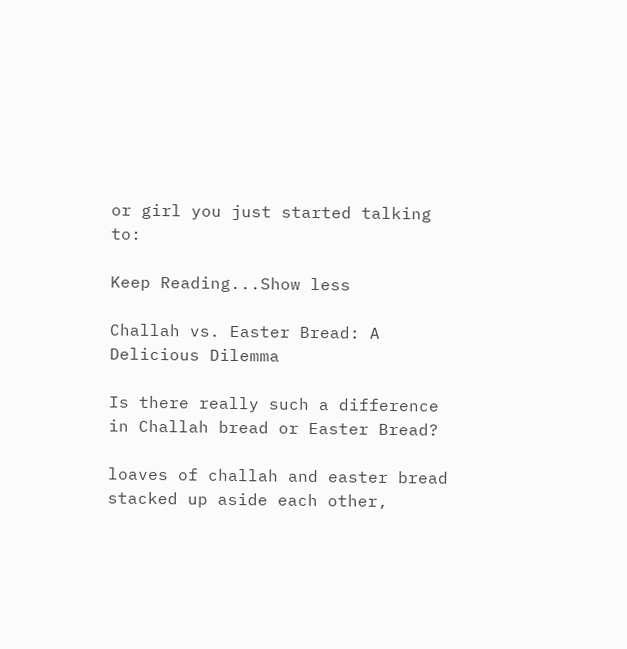or girl you just started talking to:

Keep Reading...Show less

Challah vs. Easter Bread: A Delicious Dilemma

Is there really such a difference in Challah bread or Easter Bread?

loaves of challah and easter bread stacked up aside each other,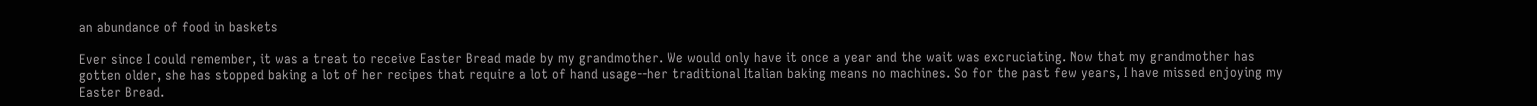an abundance of food in baskets

Ever since I could remember, it was a treat to receive Easter Bread made by my grandmother. We would only have it once a year and the wait was excruciating. Now that my grandmother has gotten older, she has stopped baking a lot of her recipes that require a lot of hand usage--her traditional Italian baking means no machines. So for the past few years, I have missed enjoying my Easter Bread.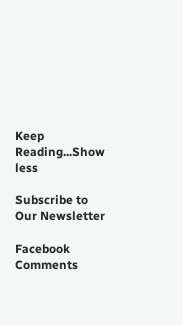Keep Reading...Show less

Subscribe to Our Newsletter

Facebook Comments